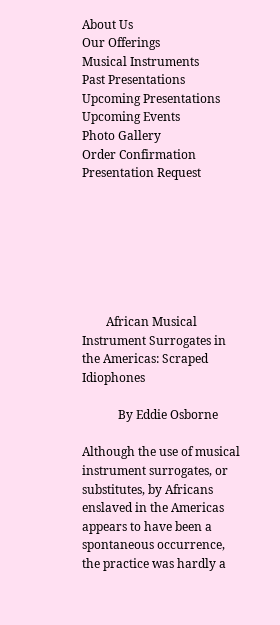About Us
Our Offerings
Musical Instruments
Past Presentations
Upcoming Presentations
Upcoming Events
Photo Gallery
Order Confirmation
Presentation Request







        African Musical Instrument Surrogates in the Americas: Scraped Idiophones

            By Eddie Osborne

Although the use of musical instrument surrogates, or substitutes, by Africans enslaved in the Americas appears to have been a spontaneous occurrence, the practice was hardly a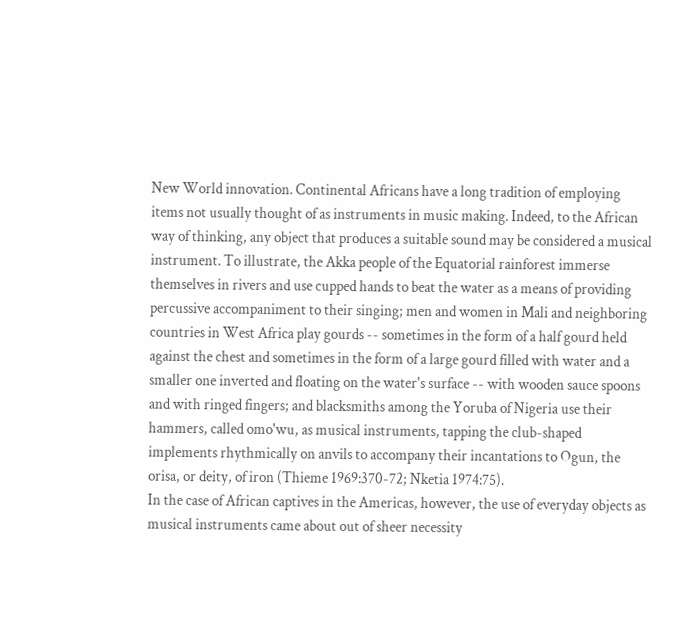New World innovation. Continental Africans have a long tradition of employing items not usually thought of as instruments in music making. Indeed, to the African way of thinking, any object that produces a suitable sound may be considered a musical instrument. To illustrate, the Akka people of the Equatorial rainforest immerse themselves in rivers and use cupped hands to beat the water as a means of providing percussive accompaniment to their singing; men and women in Mali and neighboring countries in West Africa play gourds -- sometimes in the form of a half gourd held against the chest and sometimes in the form of a large gourd filled with water and a smaller one inverted and floating on the water's surface -- with wooden sauce spoons and with ringed fingers; and blacksmiths among the Yoruba of Nigeria use their hammers, called omo'wu, as musical instruments, tapping the club-shaped implements rhythmically on anvils to accompany their incantations to Ogun, the orisa, or deity, of iron (Thieme 1969:370-72; Nketia 1974:75).
In the case of African captives in the Americas, however, the use of everyday objects as musical instruments came about out of sheer necessity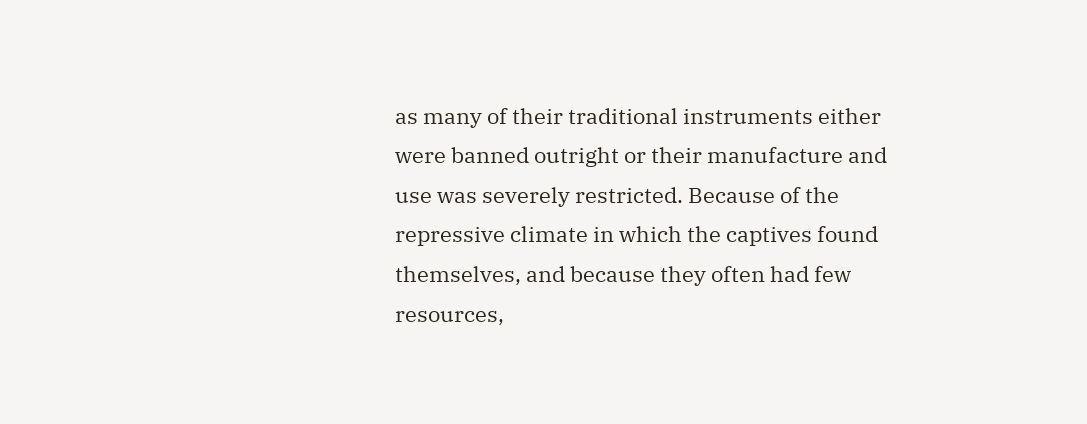as many of their traditional instruments either were banned outright or their manufacture and use was severely restricted. Because of the repressive climate in which the captives found themselves, and because they often had few resources,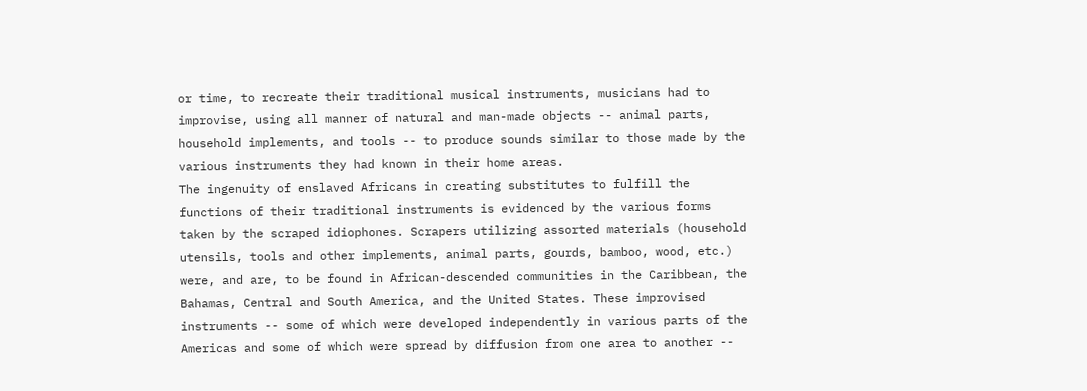or time, to recreate their traditional musical instruments, musicians had to improvise, using all manner of natural and man-made objects -- animal parts, household implements, and tools -- to produce sounds similar to those made by the various instruments they had known in their home areas.
The ingenuity of enslaved Africans in creating substitutes to fulfill the functions of their traditional instruments is evidenced by the various forms taken by the scraped idiophones. Scrapers utilizing assorted materials (household utensils, tools and other implements, animal parts, gourds, bamboo, wood, etc.) were, and are, to be found in African-descended communities in the Caribbean, the Bahamas, Central and South America, and the United States. These improvised instruments -- some of which were developed independently in various parts of the Americas and some of which were spread by diffusion from one area to another --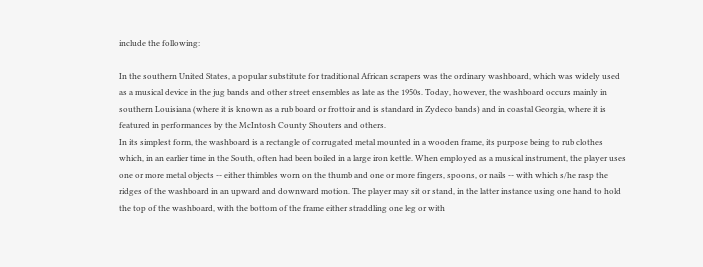include the following:

In the southern United States, a popular substitute for traditional African scrapers was the ordinary washboard, which was widely used as a musical device in the jug bands and other street ensembles as late as the 1950s. Today, however, the washboard occurs mainly in southern Louisiana (where it is known as a rub board or frottoir and is standard in Zydeco bands) and in coastal Georgia, where it is featured in performances by the McIntosh County Shouters and others.
In its simplest form, the washboard is a rectangle of corrugated metal mounted in a wooden frame, its purpose being to rub clothes which, in an earlier time in the South, often had been boiled in a large iron kettle. When employed as a musical instrument, the player uses one or more metal objects -- either thimbles worn on the thumb and one or more fingers, spoons, or nails -- with which s/he rasp the ridges of the washboard in an upward and downward motion. The player may sit or stand, in the latter instance using one hand to hold the top of the washboard, with the bottom of the frame either straddling one leg or with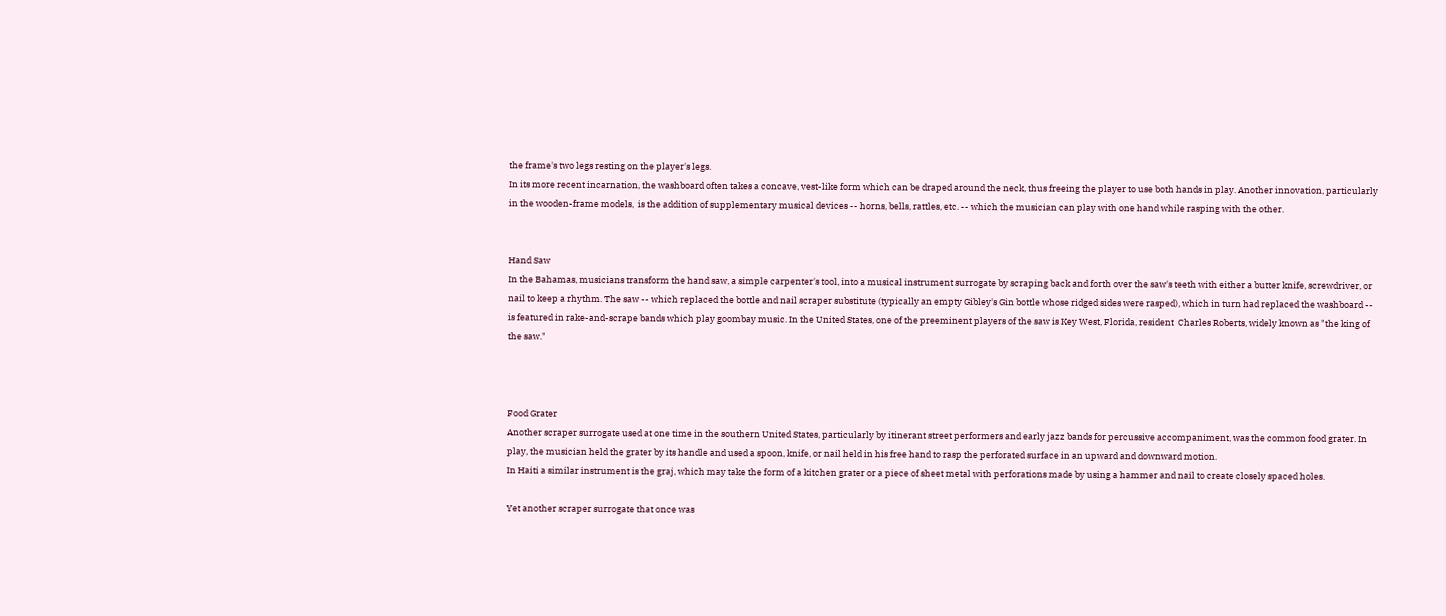the frame's two legs resting on the player's legs.
In its more recent incarnation, the washboard often takes a concave, vest-like form which can be draped around the neck, thus freeing the player to use both hands in play. Another innovation, particularly in the wooden-frame models,  is the addition of supplementary musical devices -- horns, bells, rattles, etc. -- which the musician can play with one hand while rasping with the other.


Hand Saw
In the Bahamas, musicians transform the hand saw, a simple carpenter's tool, into a musical instrument surrogate by scraping back and forth over the saw's teeth with either a butter knife, screwdriver, or nail to keep a rhythm. The saw -- which replaced the bottle and nail scraper substitute (typically an empty Gibley's Gin bottle whose ridged sides were rasped), which in turn had replaced the washboard -- is featured in rake-and-scrape bands which play goombay music. In the United States, one of the preeminent players of the saw is Key West, Florida, resident  Charles Roberts, widely known as "the king of the saw."



Food Grater
Another scraper surrogate used at one time in the southern United States, particularly by itinerant street performers and early jazz bands for percussive accompaniment, was the common food grater. In play, the musician held the grater by its handle and used a spoon, knife, or nail held in his free hand to rasp the perforated surface in an upward and downward motion.
In Haiti a similar instrument is the graj, which may take the form of a kitchen grater or a piece of sheet metal with perforations made by using a hammer and nail to create closely spaced holes.

Yet another scraper surrogate that once was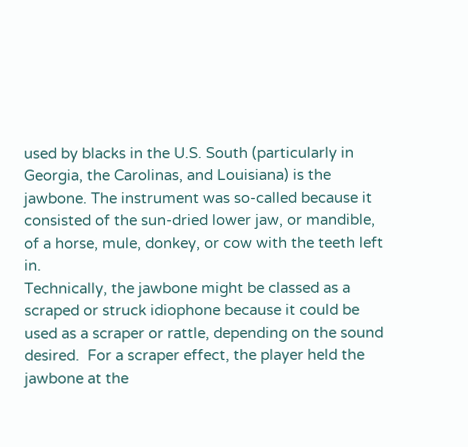used by blacks in the U.S. South (particularly in Georgia, the Carolinas, and Louisiana) is the jawbone. The instrument was so-called because it consisted of the sun-dried lower jaw, or mandible, of a horse, mule, donkey, or cow with the teeth left in.
Technically, the jawbone might be classed as a scraped or struck idiophone because it could be used as a scraper or rattle, depending on the sound desired.  For a scraper effect, the player held the jawbone at the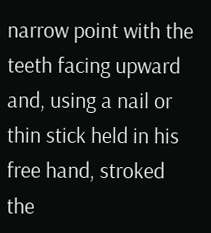narrow point with the teeth facing upward and, using a nail or thin stick held in his free hand, stroked the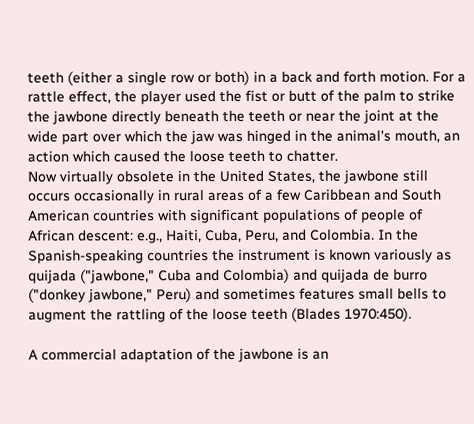teeth (either a single row or both) in a back and forth motion. For a rattle effect, the player used the fist or butt of the palm to strike the jawbone directly beneath the teeth or near the joint at the wide part over which the jaw was hinged in the animal's mouth, an action which caused the loose teeth to chatter.
Now virtually obsolete in the United States, the jawbone still occurs occasionally in rural areas of a few Caribbean and South American countries with significant populations of people of African descent: e.g., Haiti, Cuba, Peru, and Colombia. In the Spanish-speaking countries the instrument is known variously as quijada ("jawbone," Cuba and Colombia) and quijada de burro ("donkey jawbone," Peru) and sometimes features small bells to augment the rattling of the loose teeth (Blades 1970:450).

A commercial adaptation of the jawbone is an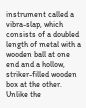instrument called a vibra-slap, which consists of a doubled length of metal with a wooden ball at one end and a hollow, striker-filled wooden box at the other. Unlike the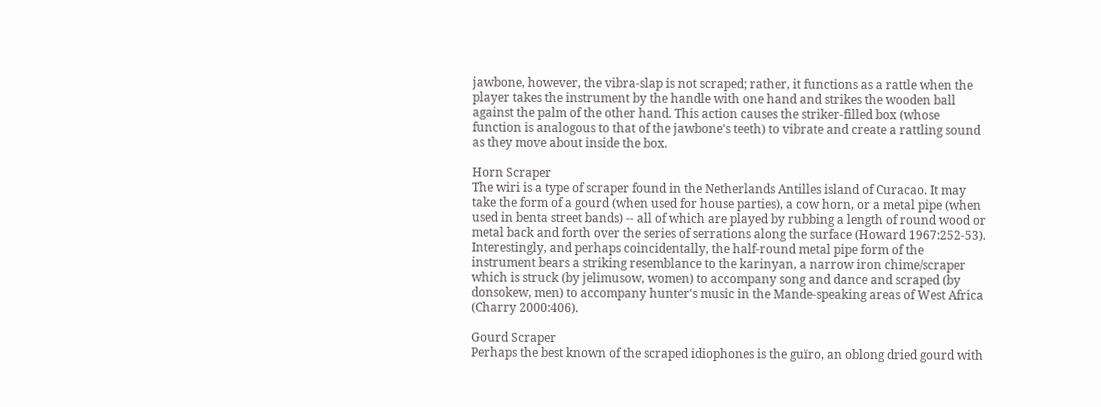jawbone, however, the vibra-slap is not scraped; rather, it functions as a rattle when the player takes the instrument by the handle with one hand and strikes the wooden ball against the palm of the other hand. This action causes the striker-filled box (whose function is analogous to that of the jawbone's teeth) to vibrate and create a rattling sound as they move about inside the box.

Horn Scraper
The wiri is a type of scraper found in the Netherlands Antilles island of Curacao. It may take the form of a gourd (when used for house parties), a cow horn, or a metal pipe (when used in benta street bands) -- all of which are played by rubbing a length of round wood or metal back and forth over the series of serrations along the surface (Howard 1967:252-53). Interestingly, and perhaps coincidentally, the half-round metal pipe form of the instrument bears a striking resemblance to the karinyan, a narrow iron chime/scraper which is struck (by jelimusow, women) to accompany song and dance and scraped (by donsokew, men) to accompany hunter's music in the Mande-speaking areas of West Africa (Charry 2000:406).

Gourd Scraper
Perhaps the best known of the scraped idiophones is the guïro, an oblong dried gourd with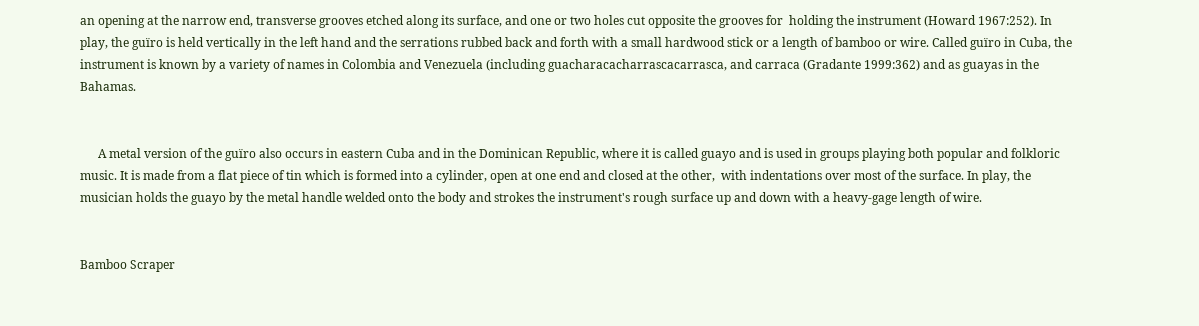an opening at the narrow end, transverse grooves etched along its surface, and one or two holes cut opposite the grooves for  holding the instrument (Howard 1967:252). In play, the guïro is held vertically in the left hand and the serrations rubbed back and forth with a small hardwood stick or a length of bamboo or wire. Called guïro in Cuba, the instrument is known by a variety of names in Colombia and Venezuela (including guacharacacharrascacarrasca, and carraca (Gradante 1999:362) and as guayas in the Bahamas.


      A metal version of the guïro also occurs in eastern Cuba and in the Dominican Republic, where it is called guayo and is used in groups playing both popular and folkloric music. It is made from a flat piece of tin which is formed into a cylinder, open at one end and closed at the other,  with indentations over most of the surface. In play, the musician holds the guayo by the metal handle welded onto the body and strokes the instrument's rough surface up and down with a heavy-gage length of wire.


Bamboo Scraper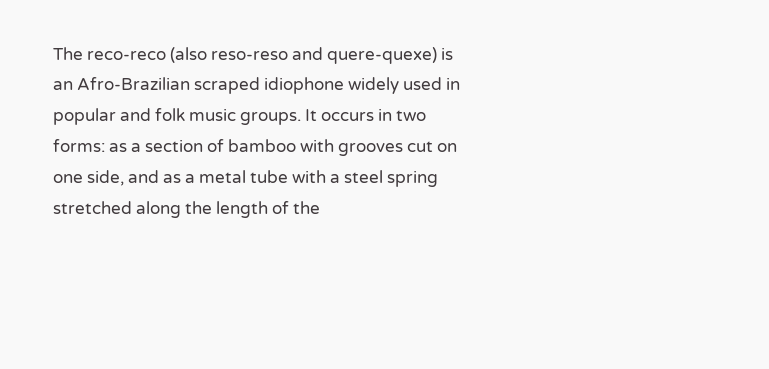The reco-reco (also reso-reso and quere-quexe) is an Afro-Brazilian scraped idiophone widely used in popular and folk music groups. It occurs in two forms: as a section of bamboo with grooves cut on one side, and as a metal tube with a steel spring stretched along the length of the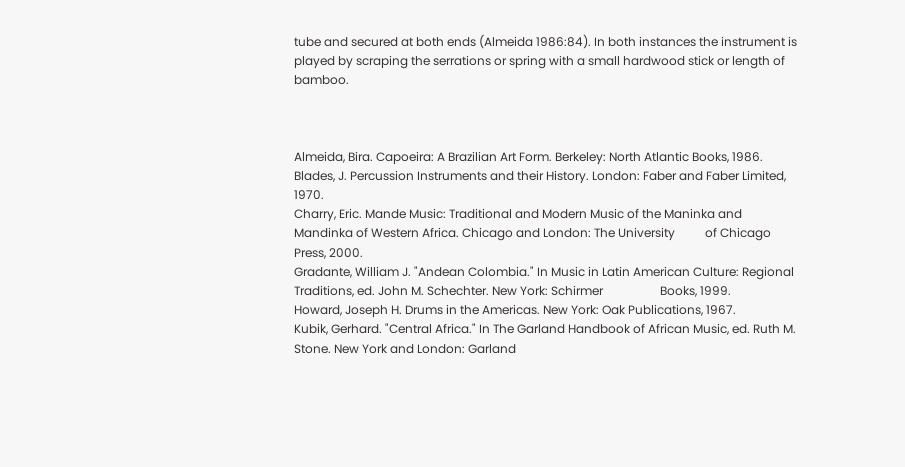tube and secured at both ends (Almeida 1986:84). In both instances the instrument is played by scraping the serrations or spring with a small hardwood stick or length of bamboo.



Almeida, Bira. Capoeira: A Brazilian Art Form. Berkeley: North Atlantic Books, 1986.
Blades, J. Percussion Instruments and their History. London: Faber and Faber Limited, 1970.
Charry, Eric. Mande Music: Traditional and Modern Music of the Maninka and Mandinka of Western Africa. Chicago and London: The University          of Chicago Press, 2000.
Gradante, William J. "Andean Colombia." In Music in Latin American Culture: Regional Traditions, ed. John M. Schechter. New York: Schirmer                   Books, 1999.
Howard, Joseph H. Drums in the Americas. New York: Oak Publications, 1967.
Kubik, Gerhard. "Central Africa." In The Garland Handbook of African Music, ed. Ruth M. Stone. New York and London: Garland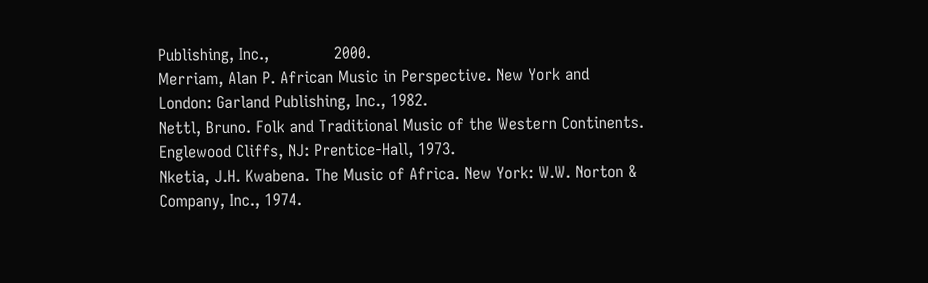Publishing, Inc.,             2000.
Merriam, Alan P. African Music in Perspective. New York and London: Garland Publishing, Inc., 1982.
Nettl, Bruno. Folk and Traditional Music of the Western Continents. Englewood Cliffs, NJ: Prentice-Hall, 1973.
Nketia, J.H. Kwabena. The Music of Africa. New York: W.W. Norton & Company, Inc., 1974.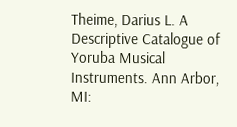Theime, Darius L. A Descriptive Catalogue of Yoruba Musical Instruments. Ann Arbor, MI: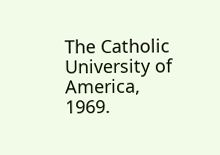The Catholic University of America, 1969.